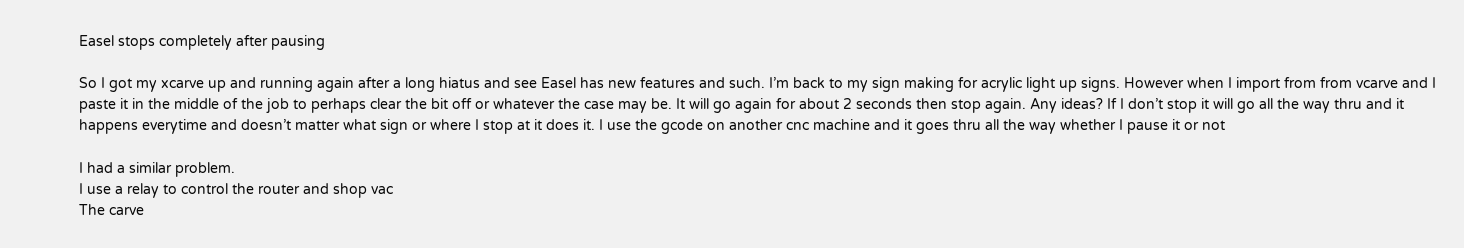Easel stops completely after pausing

So I got my xcarve up and running again after a long hiatus and see Easel has new features and such. I’m back to my sign making for acrylic light up signs. However when I import from from vcarve and I paste it in the middle of the job to perhaps clear the bit off or whatever the case may be. It will go again for about 2 seconds then stop again. Any ideas? If I don’t stop it will go all the way thru and it happens everytime and doesn’t matter what sign or where I stop at it does it. I use the gcode on another cnc machine and it goes thru all the way whether I pause it or not

I had a similar problem.
I use a relay to control the router and shop vac
The carve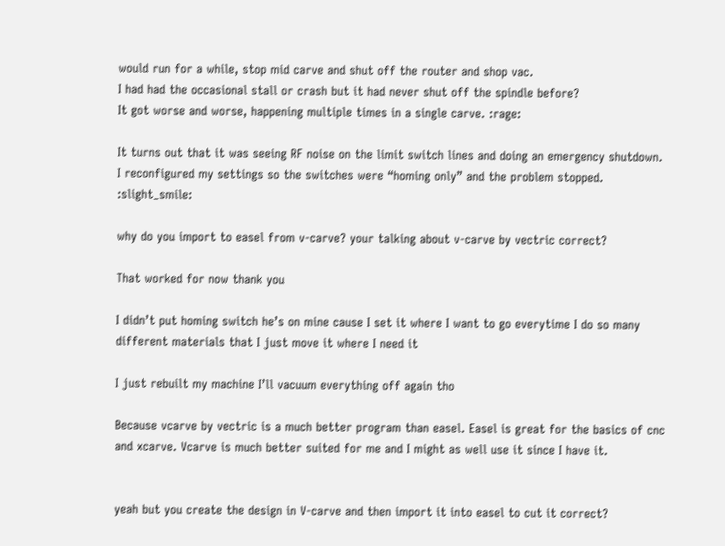would run for a while, stop mid carve and shut off the router and shop vac.
I had had the occasional stall or crash but it had never shut off the spindle before?
It got worse and worse, happening multiple times in a single carve. :rage:

It turns out that it was seeing RF noise on the limit switch lines and doing an emergency shutdown.
I reconfigured my settings so the switches were “homing only” and the problem stopped. :slight_smile:

why do you import to easel from v-carve? your talking about v-carve by vectric correct?

That worked for now thank you

I didn’t put homing switch he’s on mine cause I set it where I want to go everytime I do so many different materials that I just move it where I need it

I just rebuilt my machine I’ll vacuum everything off again tho

Because vcarve by vectric is a much better program than easel. Easel is great for the basics of cnc and xcarve. Vcarve is much better suited for me and I might as well use it since I have it.


yeah but you create the design in V-carve and then import it into easel to cut it correct?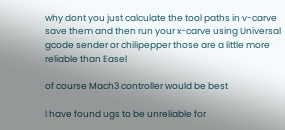why dont you just calculate the tool paths in v-carve save them and then run your x-carve using Universal gcode sender or chilipepper those are a little more reliable than Easel

of course Mach3 controller would be best

I have found ugs to be unreliable for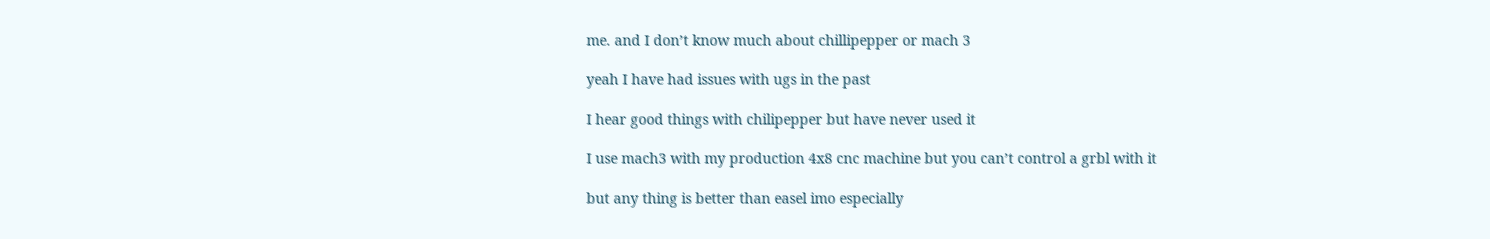me. and I don’t know much about chillipepper or mach 3

yeah I have had issues with ugs in the past

I hear good things with chilipepper but have never used it

I use mach3 with my production 4x8 cnc machine but you can’t control a grbl with it

but any thing is better than easel imo especially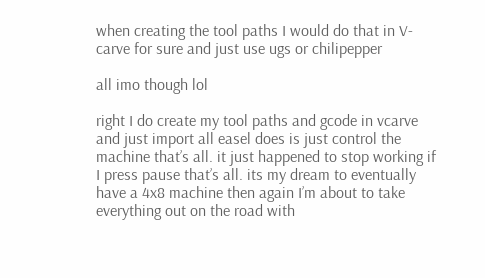when creating the tool paths I would do that in V-carve for sure and just use ugs or chilipepper

all imo though lol

right I do create my tool paths and gcode in vcarve and just import all easel does is just control the machine that’s all. it just happened to stop working if I press pause that’s all. its my dream to eventually have a 4x8 machine then again I’m about to take everything out on the road with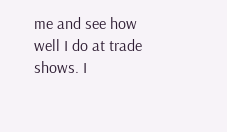me and see how well I do at trade shows. I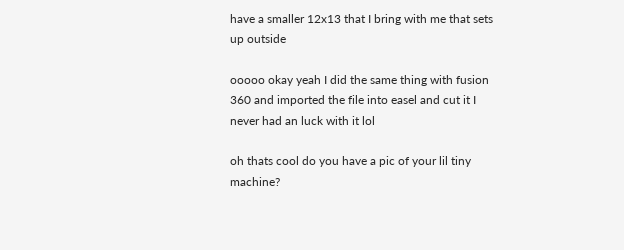have a smaller 12x13 that I bring with me that sets up outside

ooooo okay yeah I did the same thing with fusion 360 and imported the file into easel and cut it I never had an luck with it lol

oh thats cool do you have a pic of your lil tiny machine?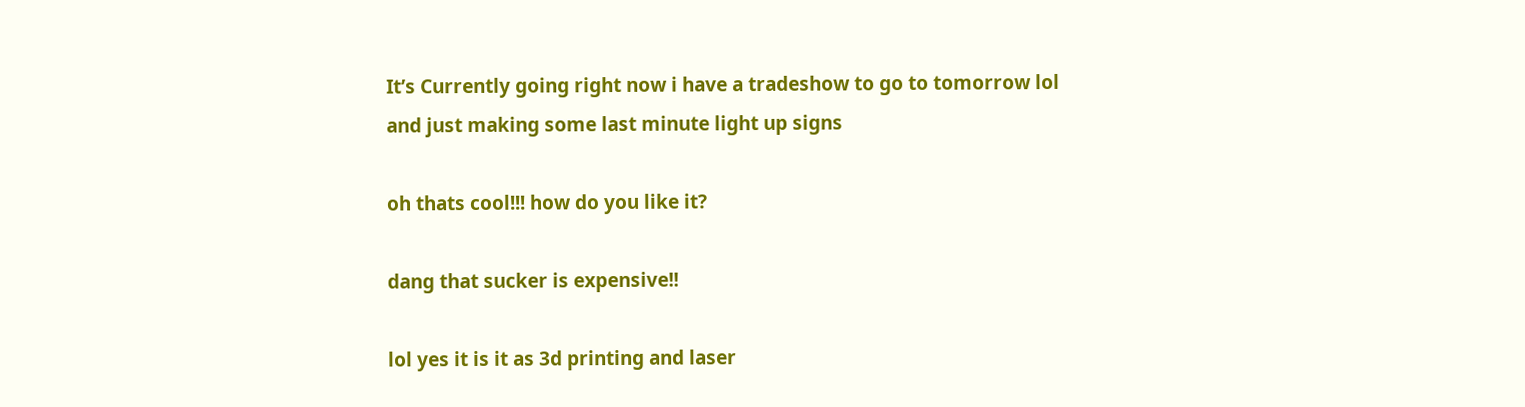It’s Currently going right now i have a tradeshow to go to tomorrow lol and just making some last minute light up signs

oh thats cool!!! how do you like it?

dang that sucker is expensive!!

lol yes it is it as 3d printing and laser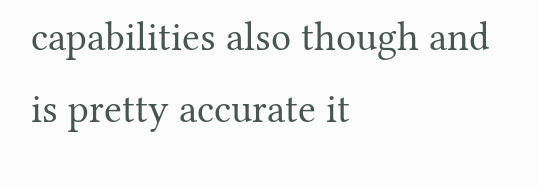capabilities also though and is pretty accurate it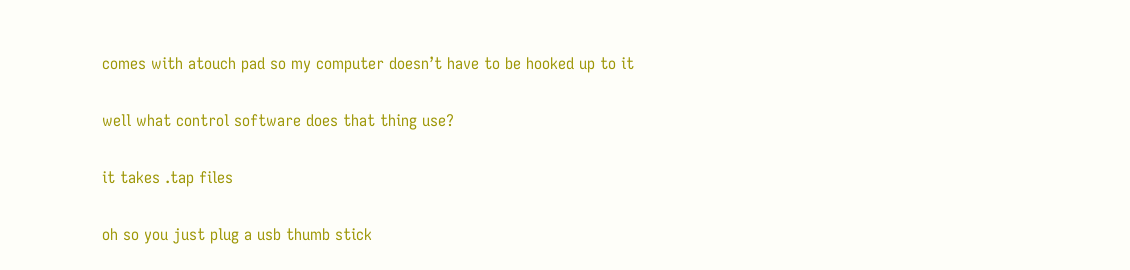comes with atouch pad so my computer doesn’t have to be hooked up to it

well what control software does that thing use?

it takes .tap files

oh so you just plug a usb thumb stick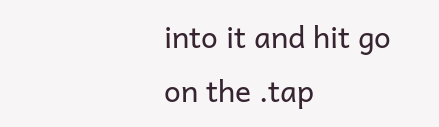into it and hit go on the .tap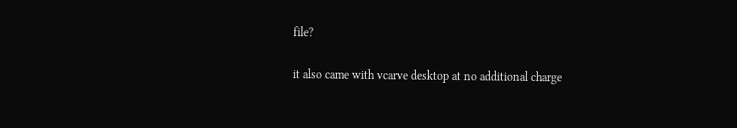file?

it also came with vcarve desktop at no additional charge